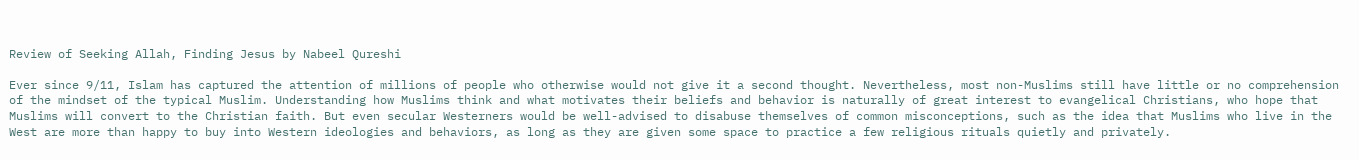Review of Seeking Allah, Finding Jesus by Nabeel Qureshi

Ever since 9/11, Islam has captured the attention of millions of people who otherwise would not give it a second thought. Nevertheless, most non-Muslims still have little or no comprehension of the mindset of the typical Muslim. Understanding how Muslims think and what motivates their beliefs and behavior is naturally of great interest to evangelical Christians, who hope that Muslims will convert to the Christian faith. But even secular Westerners would be well-advised to disabuse themselves of common misconceptions, such as the idea that Muslims who live in the West are more than happy to buy into Western ideologies and behaviors, as long as they are given some space to practice a few religious rituals quietly and privately.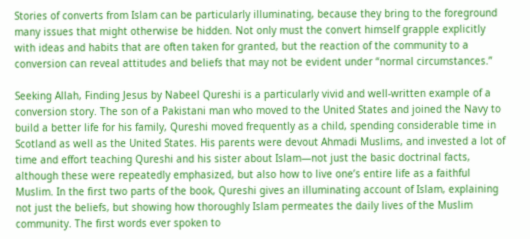Stories of converts from Islam can be particularly illuminating, because they bring to the foreground many issues that might otherwise be hidden. Not only must the convert himself grapple explicitly with ideas and habits that are often taken for granted, but the reaction of the community to a conversion can reveal attitudes and beliefs that may not be evident under “normal circumstances.”

Seeking Allah, Finding Jesus by Nabeel Qureshi is a particularly vivid and well-written example of a conversion story. The son of a Pakistani man who moved to the United States and joined the Navy to build a better life for his family, Qureshi moved frequently as a child, spending considerable time in Scotland as well as the United States. His parents were devout Ahmadi Muslims, and invested a lot of time and effort teaching Qureshi and his sister about Islam—not just the basic doctrinal facts, although these were repeatedly emphasized, but also how to live one’s entire life as a faithful Muslim. In the first two parts of the book, Qureshi gives an illuminating account of Islam, explaining not just the beliefs, but showing how thoroughly Islam permeates the daily lives of the Muslim community. The first words ever spoken to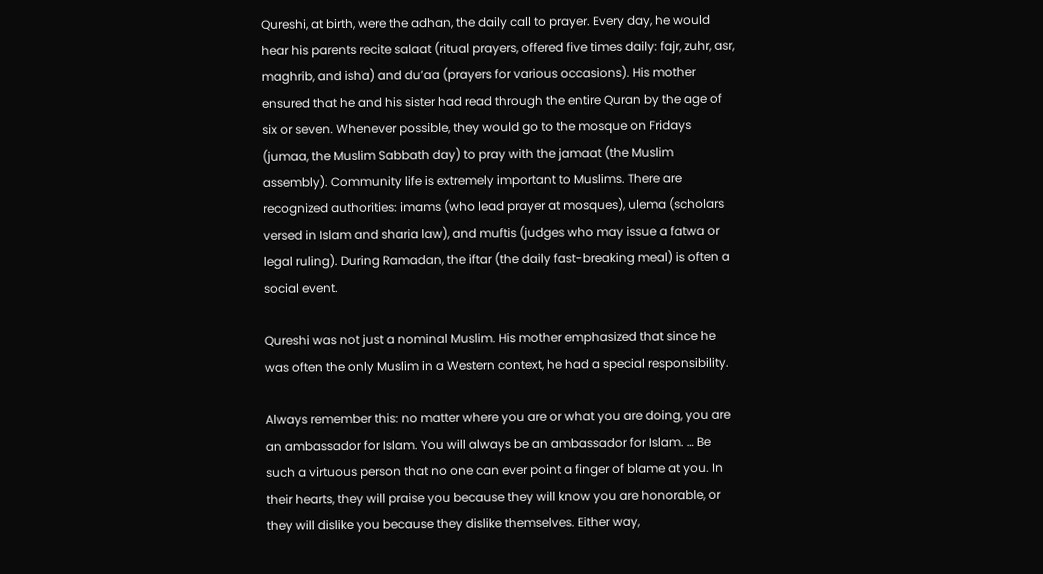Qureshi, at birth, were the adhan, the daily call to prayer. Every day, he would hear his parents recite salaat (ritual prayers, offered five times daily: fajr, zuhr, asr, maghrib, and isha) and du’aa (prayers for various occasions). His mother ensured that he and his sister had read through the entire Quran by the age of six or seven. Whenever possible, they would go to the mosque on Fridays (jumaa, the Muslim Sabbath day) to pray with the jamaat (the Muslim assembly). Community life is extremely important to Muslims. There are recognized authorities: imams (who lead prayer at mosques), ulema (scholars versed in Islam and sharia law), and muftis (judges who may issue a fatwa or legal ruling). During Ramadan, the iftar (the daily fast-breaking meal) is often a social event.

Qureshi was not just a nominal Muslim. His mother emphasized that since he was often the only Muslim in a Western context, he had a special responsibility.

Always remember this: no matter where you are or what you are doing, you are an ambassador for Islam. You will always be an ambassador for Islam. … Be such a virtuous person that no one can ever point a finger of blame at you. In their hearts, they will praise you because they will know you are honorable, or they will dislike you because they dislike themselves. Either way,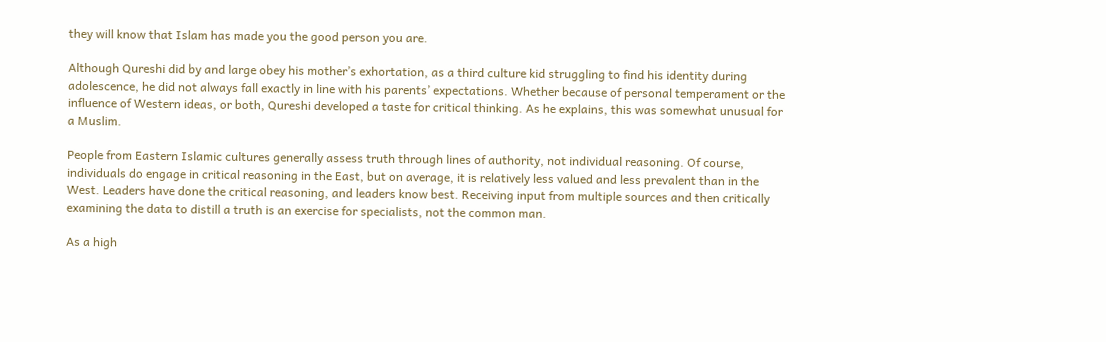they will know that Islam has made you the good person you are.

Although Qureshi did by and large obey his mother’s exhortation, as a third culture kid struggling to find his identity during adolescence, he did not always fall exactly in line with his parents’ expectations. Whether because of personal temperament or the influence of Western ideas, or both, Qureshi developed a taste for critical thinking. As he explains, this was somewhat unusual for a Muslim.

People from Eastern Islamic cultures generally assess truth through lines of authority, not individual reasoning. Of course, individuals do engage in critical reasoning in the East, but on average, it is relatively less valued and less prevalent than in the West. Leaders have done the critical reasoning, and leaders know best. Receiving input from multiple sources and then critically examining the data to distill a truth is an exercise for specialists, not the common man.

As a high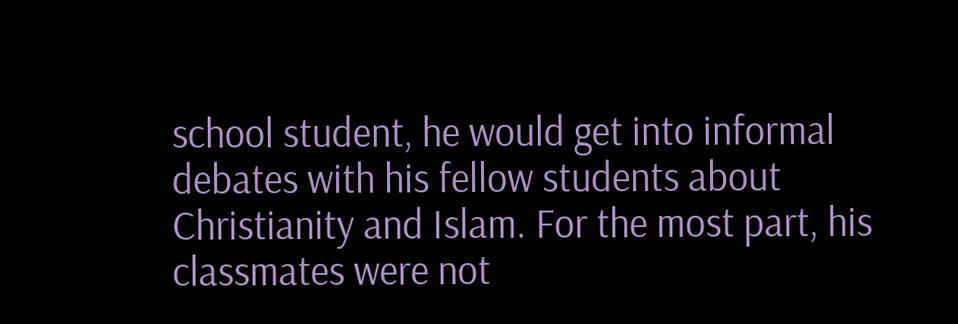school student, he would get into informal debates with his fellow students about Christianity and Islam. For the most part, his classmates were not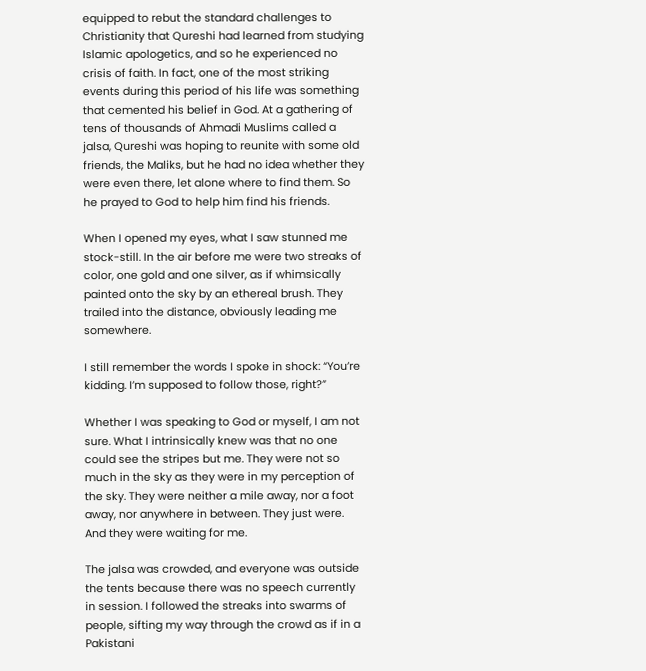equipped to rebut the standard challenges to Christianity that Qureshi had learned from studying Islamic apologetics, and so he experienced no crisis of faith. In fact, one of the most striking events during this period of his life was something that cemented his belief in God. At a gathering of tens of thousands of Ahmadi Muslims called a jalsa, Qureshi was hoping to reunite with some old friends, the Maliks, but he had no idea whether they were even there, let alone where to find them. So he prayed to God to help him find his friends.

When I opened my eyes, what I saw stunned me stock-still. In the air before me were two streaks of color, one gold and one silver, as if whimsically painted onto the sky by an ethereal brush. They trailed into the distance, obviously leading me somewhere.

I still remember the words I spoke in shock: “You’re kidding. I’m supposed to follow those, right?”

Whether I was speaking to God or myself, I am not sure. What I intrinsically knew was that no one could see the stripes but me. They were not so much in the sky as they were in my perception of the sky. They were neither a mile away, nor a foot away, nor anywhere in between. They just were. And they were waiting for me.

The jalsa was crowded, and everyone was outside the tents because there was no speech currently in session. I followed the streaks into swarms of people, sifting my way through the crowd as if in a Pakistani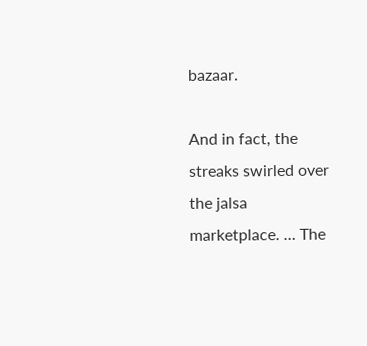bazaar.

And in fact, the streaks swirled over the jalsa marketplace. … The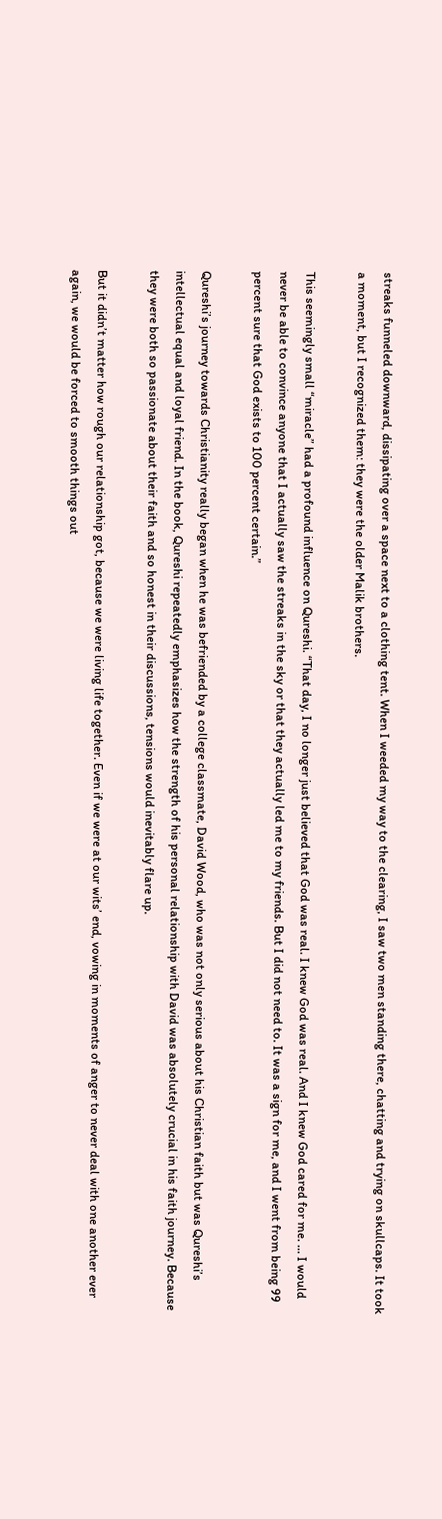streaks funneled downward, dissipating over a space next to a clothing tent. When I weeded my way to the clearing, I saw two men standing there, chatting and trying on skullcaps. It took a moment, but I recognized them: they were the older Malik brothers.

This seemingly small “miracle” had a profound influence on Qureshi. “That day, I no longer just believed that God was real. I knew God was real. And I knew God cared for me. … I would never be able to convince anyone that I actually saw the streaks in the sky or that they actually led me to my friends. But I did not need to. It was a sign for me, and I went from being 99 percent sure that God exists to 100 percent certain.”

Qureshi’s journey towards Christianity really began when he was befriended by a college classmate, David Wood, who was not only serious about his Christian faith but was Qureshi’s intellectual equal and loyal friend. In the book, Qureshi repeatedly emphasizes how the strength of his personal relationship with David was absolutely crucial in his faith journey. Because they were both so passionate about their faith and so honest in their discussions, tensions would inevitably flare up.

But it didn’t matter how rough our relationship got, because we were living life together. Even if we were at our wits’ end, vowing in moments of anger to never deal with one another ever again, we would be forced to smooth things out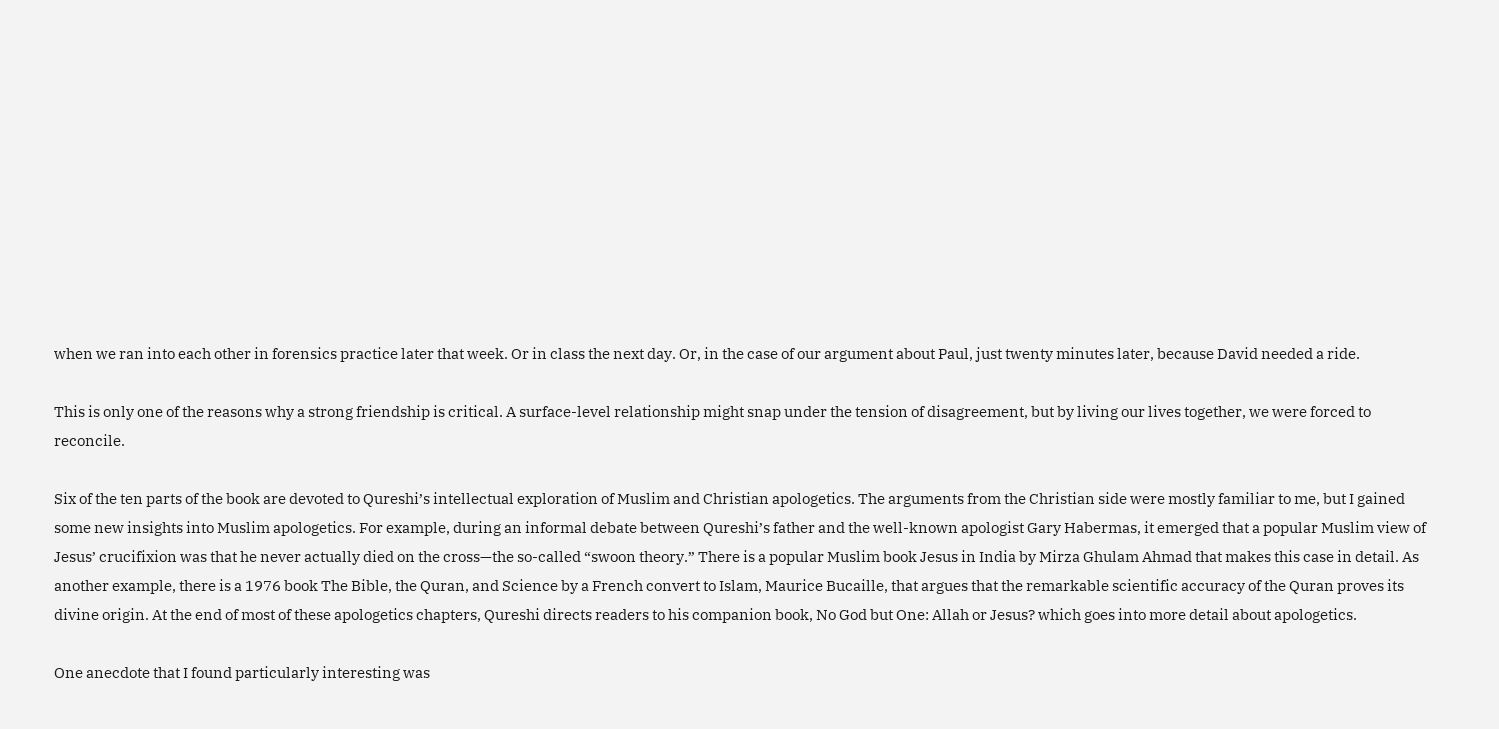when we ran into each other in forensics practice later that week. Or in class the next day. Or, in the case of our argument about Paul, just twenty minutes later, because David needed a ride.

This is only one of the reasons why a strong friendship is critical. A surface-level relationship might snap under the tension of disagreement, but by living our lives together, we were forced to reconcile.

Six of the ten parts of the book are devoted to Qureshi’s intellectual exploration of Muslim and Christian apologetics. The arguments from the Christian side were mostly familiar to me, but I gained some new insights into Muslim apologetics. For example, during an informal debate between Qureshi’s father and the well-known apologist Gary Habermas, it emerged that a popular Muslim view of Jesus’ crucifixion was that he never actually died on the cross—the so-called “swoon theory.” There is a popular Muslim book Jesus in India by Mirza Ghulam Ahmad that makes this case in detail. As another example, there is a 1976 book The Bible, the Quran, and Science by a French convert to Islam, Maurice Bucaille, that argues that the remarkable scientific accuracy of the Quran proves its divine origin. At the end of most of these apologetics chapters, Qureshi directs readers to his companion book, No God but One: Allah or Jesus? which goes into more detail about apologetics.

One anecdote that I found particularly interesting was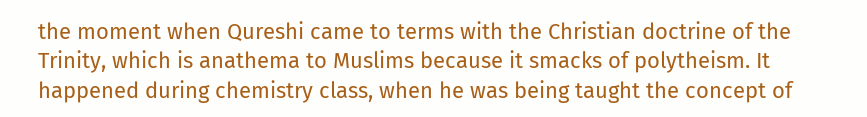the moment when Qureshi came to terms with the Christian doctrine of the Trinity, which is anathema to Muslims because it smacks of polytheism. It happened during chemistry class, when he was being taught the concept of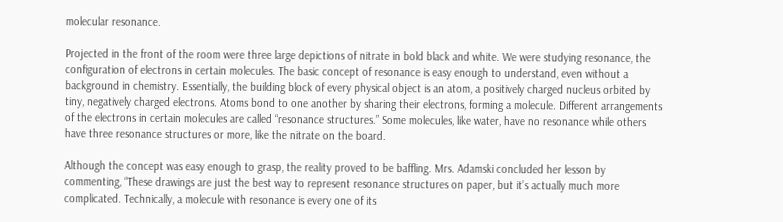molecular resonance.

Projected in the front of the room were three large depictions of nitrate in bold black and white. We were studying resonance, the configuration of electrons in certain molecules. The basic concept of resonance is easy enough to understand, even without a background in chemistry. Essentially, the building block of every physical object is an atom, a positively charged nucleus orbited by tiny, negatively charged electrons. Atoms bond to one another by sharing their electrons, forming a molecule. Different arrangements of the electrons in certain molecules are called “resonance structures.” Some molecules, like water, have no resonance while others have three resonance structures or more, like the nitrate on the board.

Although the concept was easy enough to grasp, the reality proved to be baffling. Mrs. Adamski concluded her lesson by commenting, “These drawings are just the best way to represent resonance structures on paper, but it’s actually much more complicated. Technically, a molecule with resonance is every one of its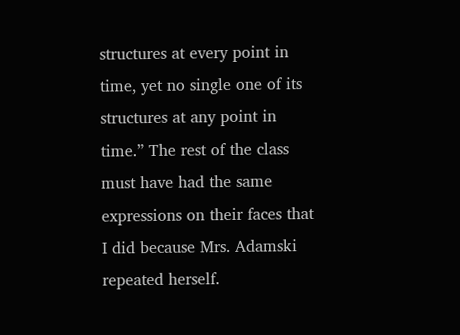structures at every point in time, yet no single one of its structures at any point in time.” The rest of the class must have had the same expressions on their faces that I did because Mrs. Adamski repeated herself.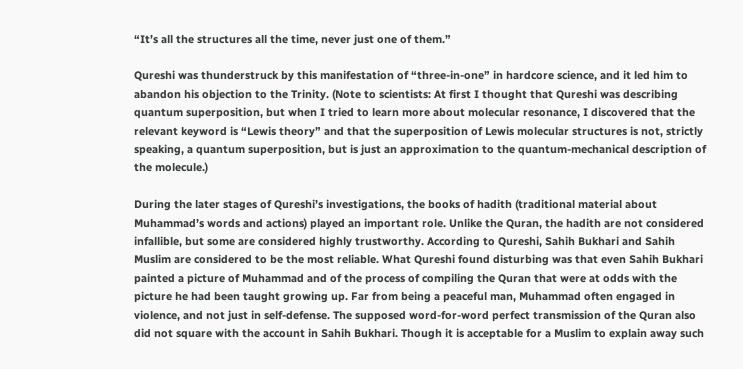“It’s all the structures all the time, never just one of them.”

Qureshi was thunderstruck by this manifestation of “three-in-one” in hardcore science, and it led him to abandon his objection to the Trinity. (Note to scientists: At first I thought that Qureshi was describing quantum superposition, but when I tried to learn more about molecular resonance, I discovered that the relevant keyword is “Lewis theory” and that the superposition of Lewis molecular structures is not, strictly speaking, a quantum superposition, but is just an approximation to the quantum-mechanical description of the molecule.)

During the later stages of Qureshi’s investigations, the books of hadith (traditional material about Muhammad’s words and actions) played an important role. Unlike the Quran, the hadith are not considered infallible, but some are considered highly trustworthy. According to Qureshi, Sahih Bukhari and Sahih Muslim are considered to be the most reliable. What Qureshi found disturbing was that even Sahih Bukhari painted a picture of Muhammad and of the process of compiling the Quran that were at odds with the picture he had been taught growing up. Far from being a peaceful man, Muhammad often engaged in violence, and not just in self-defense. The supposed word-for-word perfect transmission of the Quran also did not square with the account in Sahih Bukhari. Though it is acceptable for a Muslim to explain away such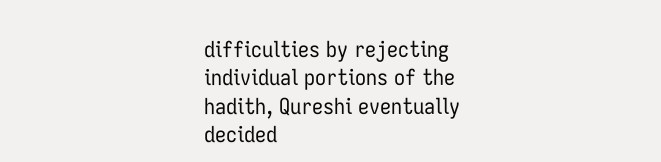difficulties by rejecting individual portions of the hadith, Qureshi eventually decided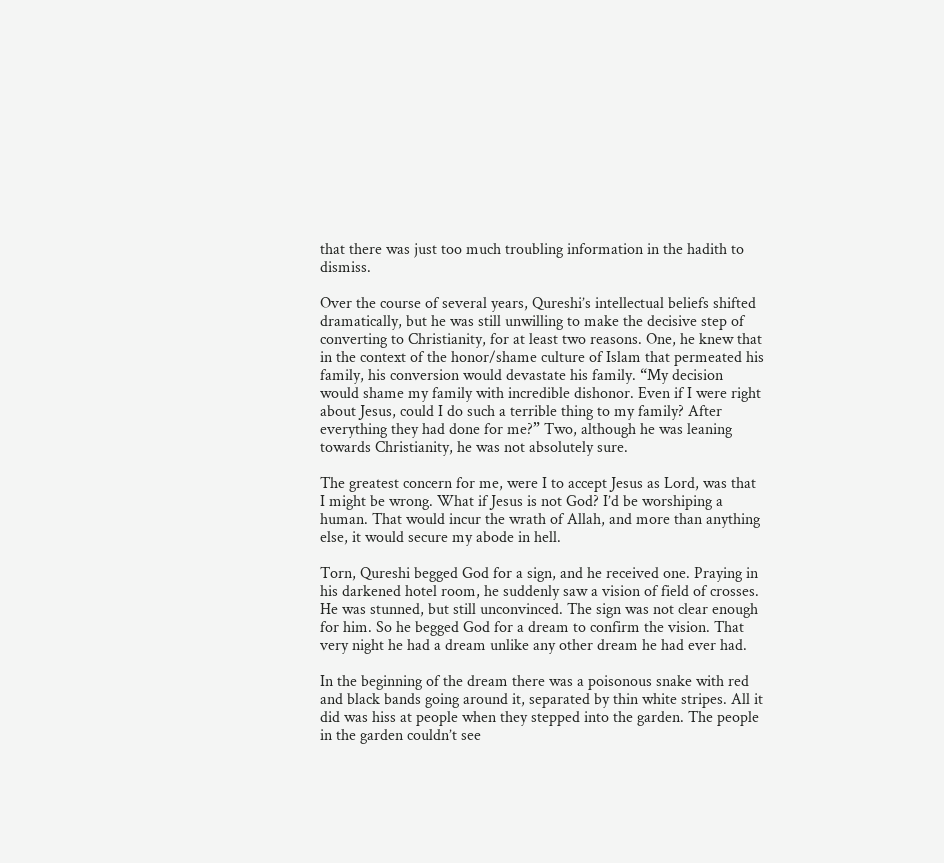that there was just too much troubling information in the hadith to dismiss.

Over the course of several years, Qureshi’s intellectual beliefs shifted dramatically, but he was still unwilling to make the decisive step of converting to Christianity, for at least two reasons. One, he knew that in the context of the honor/shame culture of Islam that permeated his family, his conversion would devastate his family. “My decision would shame my family with incredible dishonor. Even if I were right about Jesus, could I do such a terrible thing to my family? After everything they had done for me?” Two, although he was leaning towards Christianity, he was not absolutely sure.

The greatest concern for me, were I to accept Jesus as Lord, was that I might be wrong. What if Jesus is not God? I’d be worshiping a human. That would incur the wrath of Allah, and more than anything else, it would secure my abode in hell.

Torn, Qureshi begged God for a sign, and he received one. Praying in his darkened hotel room, he suddenly saw a vision of field of crosses. He was stunned, but still unconvinced. The sign was not clear enough for him. So he begged God for a dream to confirm the vision. That very night he had a dream unlike any other dream he had ever had.

In the beginning of the dream there was a poisonous snake with red and black bands going around it, separated by thin white stripes. All it did was hiss at people when they stepped into the garden. The people in the garden couldn’t see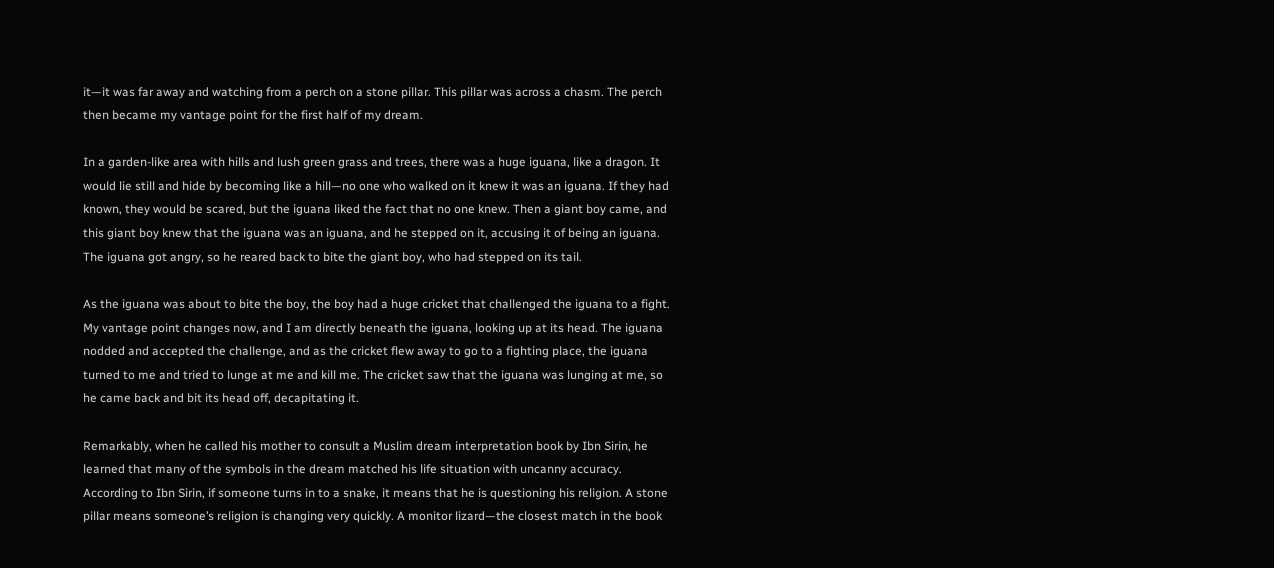it—it was far away and watching from a perch on a stone pillar. This pillar was across a chasm. The perch then became my vantage point for the first half of my dream.

In a garden-like area with hills and lush green grass and trees, there was a huge iguana, like a dragon. It would lie still and hide by becoming like a hill—no one who walked on it knew it was an iguana. If they had known, they would be scared, but the iguana liked the fact that no one knew. Then a giant boy came, and this giant boy knew that the iguana was an iguana, and he stepped on it, accusing it of being an iguana. The iguana got angry, so he reared back to bite the giant boy, who had stepped on its tail.

As the iguana was about to bite the boy, the boy had a huge cricket that challenged the iguana to a fight. My vantage point changes now, and I am directly beneath the iguana, looking up at its head. The iguana nodded and accepted the challenge, and as the cricket flew away to go to a fighting place, the iguana turned to me and tried to lunge at me and kill me. The cricket saw that the iguana was lunging at me, so he came back and bit its head off, decapitating it.

Remarkably, when he called his mother to consult a Muslim dream interpretation book by Ibn Sirin, he learned that many of the symbols in the dream matched his life situation with uncanny accuracy. According to Ibn Sirin, if someone turns in to a snake, it means that he is questioning his religion. A stone pillar means someone’s religion is changing very quickly. A monitor lizard—the closest match in the book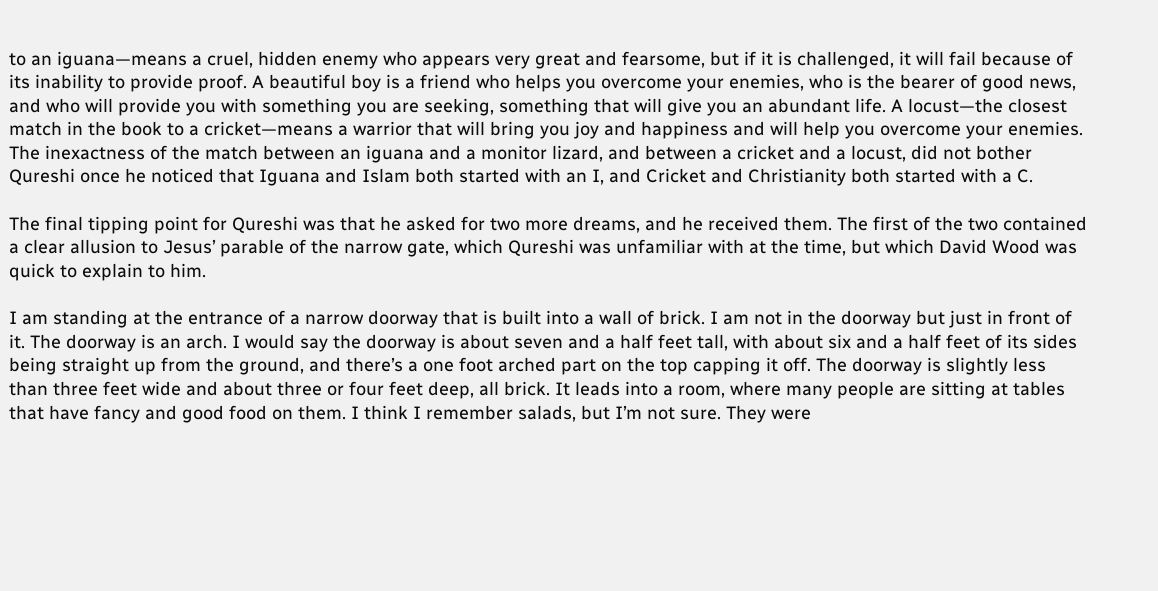to an iguana—means a cruel, hidden enemy who appears very great and fearsome, but if it is challenged, it will fail because of its inability to provide proof. A beautiful boy is a friend who helps you overcome your enemies, who is the bearer of good news, and who will provide you with something you are seeking, something that will give you an abundant life. A locust—the closest match in the book to a cricket—means a warrior that will bring you joy and happiness and will help you overcome your enemies. The inexactness of the match between an iguana and a monitor lizard, and between a cricket and a locust, did not bother Qureshi once he noticed that Iguana and Islam both started with an I, and Cricket and Christianity both started with a C.

The final tipping point for Qureshi was that he asked for two more dreams, and he received them. The first of the two contained a clear allusion to Jesus’ parable of the narrow gate, which Qureshi was unfamiliar with at the time, but which David Wood was quick to explain to him.

I am standing at the entrance of a narrow doorway that is built into a wall of brick. I am not in the doorway but just in front of it. The doorway is an arch. I would say the doorway is about seven and a half feet tall, with about six and a half feet of its sides being straight up from the ground, and there’s a one foot arched part on the top capping it off. The doorway is slightly less than three feet wide and about three or four feet deep, all brick. It leads into a room, where many people are sitting at tables that have fancy and good food on them. I think I remember salads, but I’m not sure. They were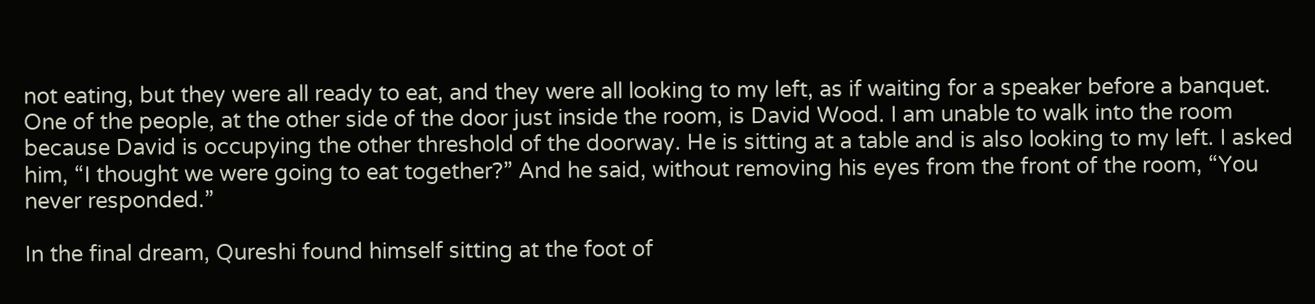not eating, but they were all ready to eat, and they were all looking to my left, as if waiting for a speaker before a banquet. One of the people, at the other side of the door just inside the room, is David Wood. I am unable to walk into the room because David is occupying the other threshold of the doorway. He is sitting at a table and is also looking to my left. I asked him, “I thought we were going to eat together?” And he said, without removing his eyes from the front of the room, “You never responded.”

In the final dream, Qureshi found himself sitting at the foot of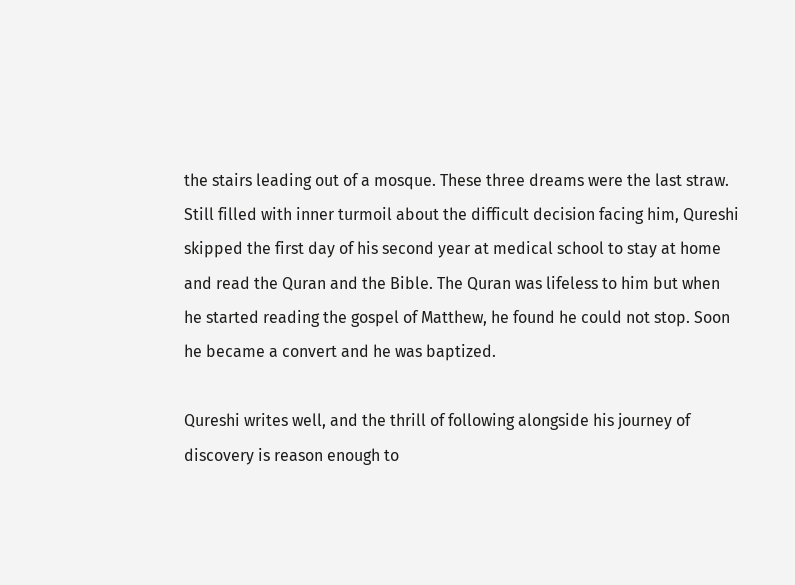the stairs leading out of a mosque. These three dreams were the last straw. Still filled with inner turmoil about the difficult decision facing him, Qureshi skipped the first day of his second year at medical school to stay at home and read the Quran and the Bible. The Quran was lifeless to him but when he started reading the gospel of Matthew, he found he could not stop. Soon he became a convert and he was baptized.

Qureshi writes well, and the thrill of following alongside his journey of discovery is reason enough to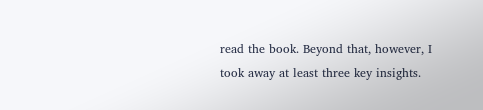read the book. Beyond that, however, I took away at least three key insights.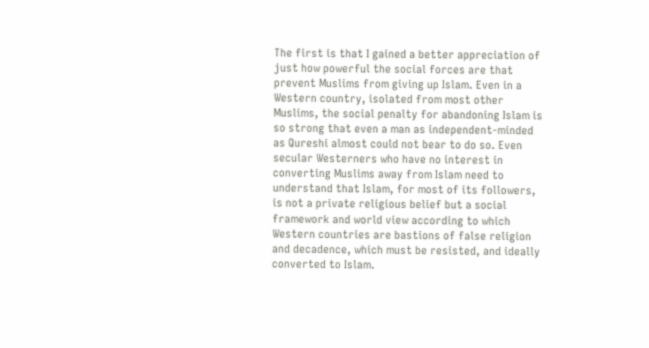The first is that I gained a better appreciation of just how powerful the social forces are that prevent Muslims from giving up Islam. Even in a Western country, isolated from most other Muslims, the social penalty for abandoning Islam is so strong that even a man as independent-minded as Qureshi almost could not bear to do so. Even secular Westerners who have no interest in converting Muslims away from Islam need to understand that Islam, for most of its followers, is not a private religious belief but a social framework and world view according to which Western countries are bastions of false religion and decadence, which must be resisted, and ideally converted to Islam.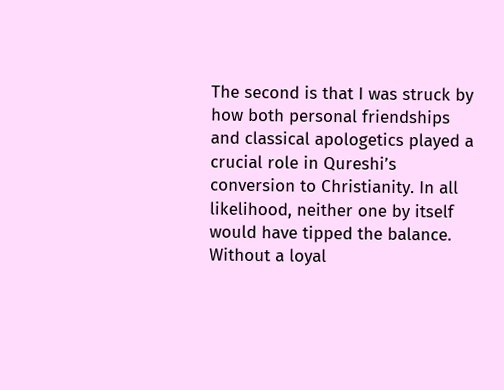The second is that I was struck by how both personal friendships and classical apologetics played a crucial role in Qureshi’s conversion to Christianity. In all likelihood, neither one by itself would have tipped the balance. Without a loyal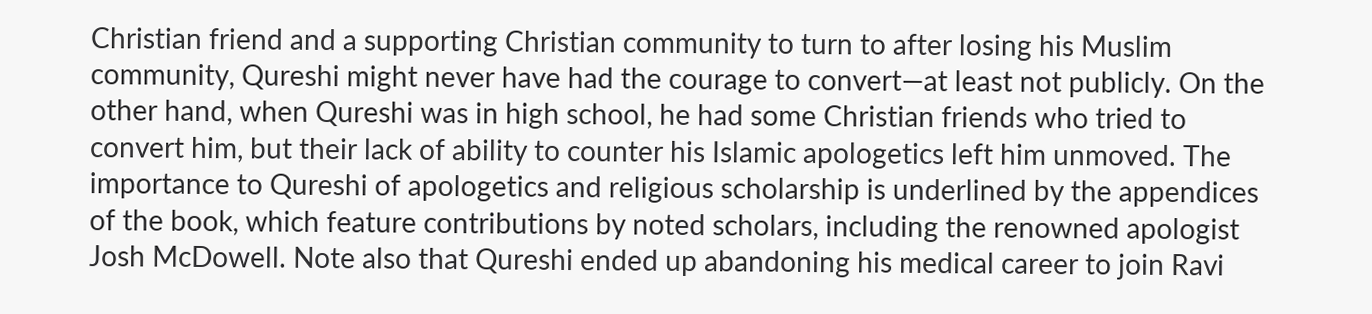Christian friend and a supporting Christian community to turn to after losing his Muslim community, Qureshi might never have had the courage to convert—at least not publicly. On the other hand, when Qureshi was in high school, he had some Christian friends who tried to convert him, but their lack of ability to counter his Islamic apologetics left him unmoved. The importance to Qureshi of apologetics and religious scholarship is underlined by the appendices of the book, which feature contributions by noted scholars, including the renowned apologist Josh McDowell. Note also that Qureshi ended up abandoning his medical career to join Ravi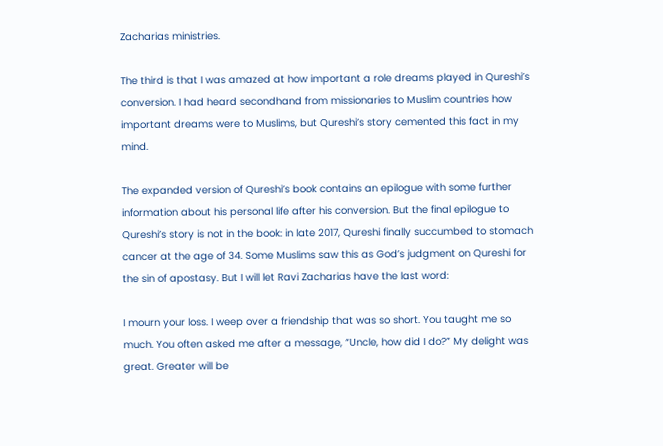Zacharias ministries.

The third is that I was amazed at how important a role dreams played in Qureshi’s conversion. I had heard secondhand from missionaries to Muslim countries how important dreams were to Muslims, but Qureshi’s story cemented this fact in my mind.

The expanded version of Qureshi’s book contains an epilogue with some further information about his personal life after his conversion. But the final epilogue to Qureshi’s story is not in the book: in late 2017, Qureshi finally succumbed to stomach cancer at the age of 34. Some Muslims saw this as God’s judgment on Qureshi for the sin of apostasy. But I will let Ravi Zacharias have the last word:

I mourn your loss. I weep over a friendship that was so short. You taught me so much. You often asked me after a message, “Uncle, how did I do?” My delight was great. Greater will be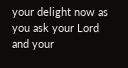your delight now as you ask your Lord and your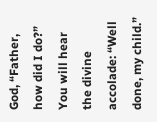God, “Father, how did I do?” You will hear the divine accolade: “Well done, my child.”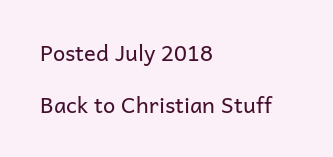Posted July 2018

Back to Christian Stuff